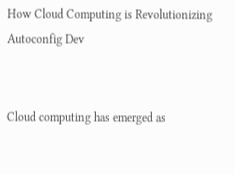How Cloud Computing is Revolutionizing Autoconfig Dev


Cloud computing has emerged as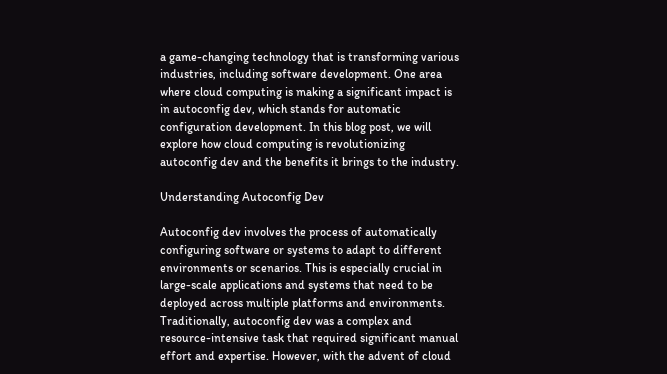a game-changing technology that is transforming various industries, including software development. One area where cloud computing is making a significant impact is in autoconfig dev, which stands for automatic configuration development. In this blog post, we will explore how cloud computing is revolutionizing autoconfig dev and the benefits it brings to the industry.

Understanding Autoconfig Dev

Autoconfig dev involves the process of automatically configuring software or systems to adapt to different environments or scenarios. This is especially crucial in large-scale applications and systems that need to be deployed across multiple platforms and environments. Traditionally, autoconfig dev was a complex and resource-intensive task that required significant manual effort and expertise. However, with the advent of cloud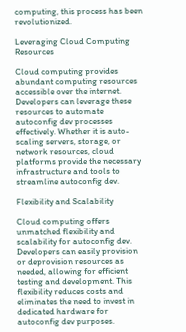computing, this process has been revolutionized.

Leveraging Cloud Computing Resources

Cloud computing provides abundant computing resources accessible over the internet. Developers can leverage these resources to automate autoconfig dev processes effectively. Whether it is auto-scaling servers, storage, or network resources, cloud platforms provide the necessary infrastructure and tools to streamline autoconfig dev.

Flexibility and Scalability

Cloud computing offers unmatched flexibility and scalability for autoconfig dev. Developers can easily provision or deprovision resources as needed, allowing for efficient testing and development. This flexibility reduces costs and eliminates the need to invest in dedicated hardware for autoconfig dev purposes.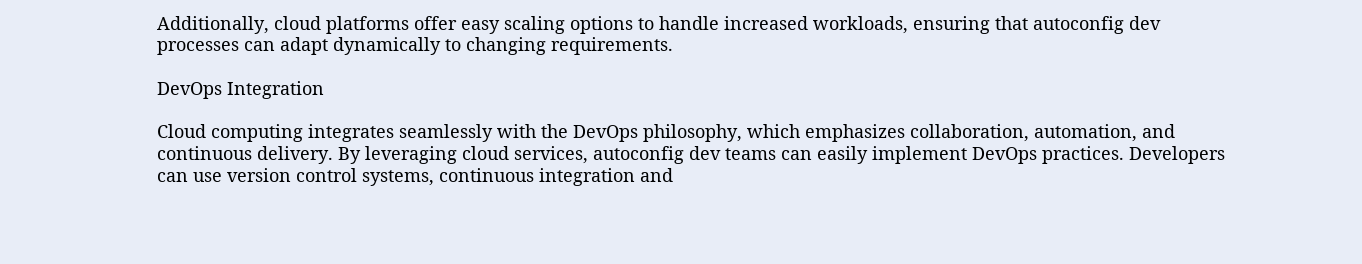Additionally, cloud platforms offer easy scaling options to handle increased workloads, ensuring that autoconfig dev processes can adapt dynamically to changing requirements.

DevOps Integration

Cloud computing integrates seamlessly with the DevOps philosophy, which emphasizes collaboration, automation, and continuous delivery. By leveraging cloud services, autoconfig dev teams can easily implement DevOps practices. Developers can use version control systems, continuous integration and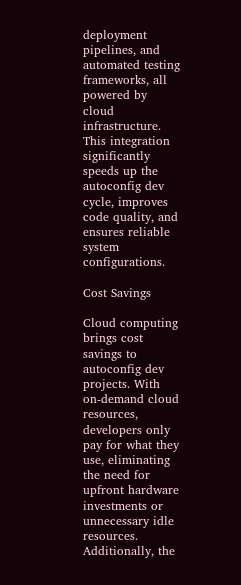deployment pipelines, and automated testing frameworks, all powered by cloud infrastructure. This integration significantly speeds up the autoconfig dev cycle, improves code quality, and ensures reliable system configurations.

Cost Savings

Cloud computing brings cost savings to autoconfig dev projects. With on-demand cloud resources, developers only pay for what they use, eliminating the need for upfront hardware investments or unnecessary idle resources. Additionally, the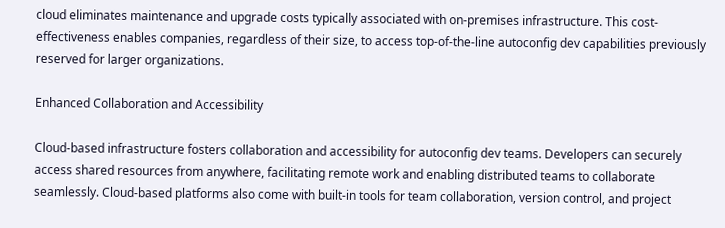cloud eliminates maintenance and upgrade costs typically associated with on-premises infrastructure. This cost-effectiveness enables companies, regardless of their size, to access top-of-the-line autoconfig dev capabilities previously reserved for larger organizations.

Enhanced Collaboration and Accessibility

Cloud-based infrastructure fosters collaboration and accessibility for autoconfig dev teams. Developers can securely access shared resources from anywhere, facilitating remote work and enabling distributed teams to collaborate seamlessly. Cloud-based platforms also come with built-in tools for team collaboration, version control, and project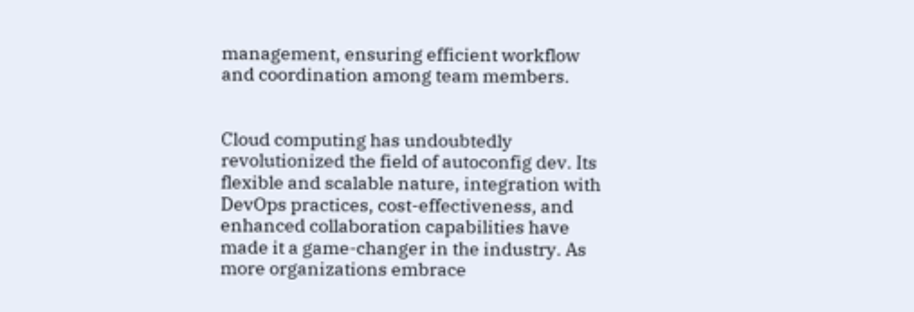management, ensuring efficient workflow and coordination among team members.


Cloud computing has undoubtedly revolutionized the field of autoconfig dev. Its flexible and scalable nature, integration with DevOps practices, cost-effectiveness, and enhanced collaboration capabilities have made it a game-changer in the industry. As more organizations embrace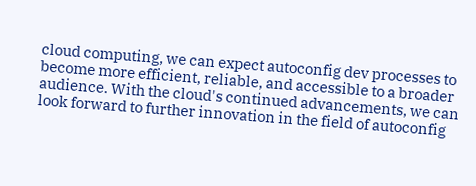cloud computing, we can expect autoconfig dev processes to become more efficient, reliable, and accessible to a broader audience. With the cloud's continued advancements, we can look forward to further innovation in the field of autoconfig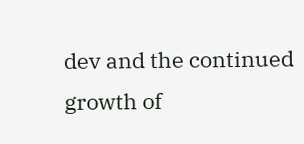dev and the continued growth of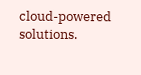cloud-powered solutions.